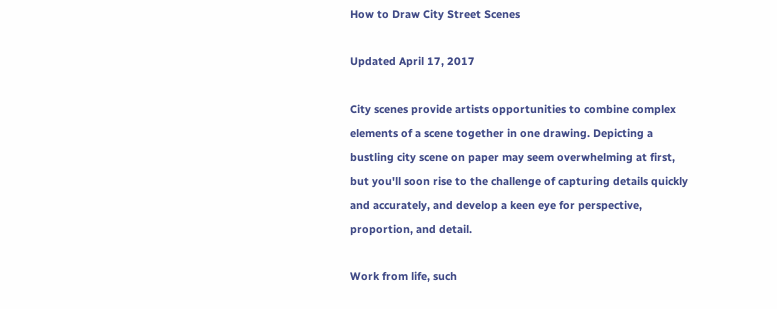How to Draw City Street Scenes

Updated April 17, 2017

City scenes provide artists opportunities to combine complex elements of a scene together in one drawing. Depicting a bustling city scene on paper may seem overwhelming at first, but you'll soon rise to the challenge of capturing details quickly and accurately, and develop a keen eye for perspective, proportion, and detail.

Work from life, such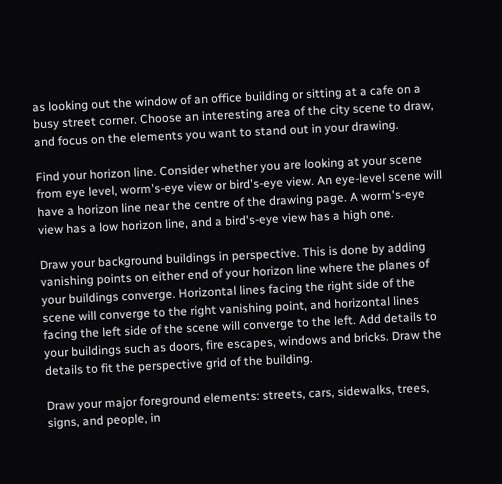as looking out the window of an office building or sitting at a cafe on a busy street corner. Choose an interesting area of the city scene to draw, and focus on the elements you want to stand out in your drawing.

Find your horizon line. Consider whether you are looking at your scene from eye level, worm's-eye view or bird's-eye view. An eye-level scene will have a horizon line near the centre of the drawing page. A worm's-eye view has a low horizon line, and a bird's-eye view has a high one.

Draw your background buildings in perspective. This is done by adding vanishing points on either end of your horizon line where the planes of your buildings converge. Horizontal lines facing the right side of the scene will converge to the right vanishing point, and horizontal lines facing the left side of the scene will converge to the left. Add details to your buildings such as doors, fire escapes, windows and bricks. Draw the details to fit the perspective grid of the building.

Draw your major foreground elements: streets, cars, sidewalks, trees, signs, and people, in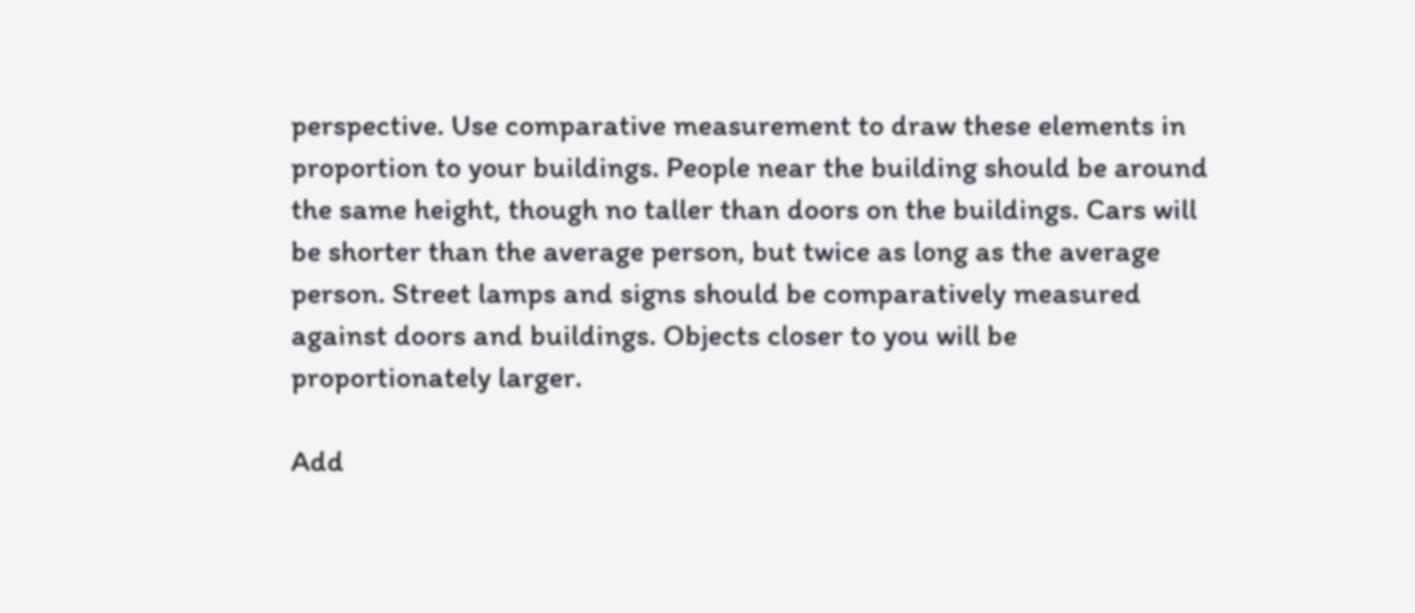perspective. Use comparative measurement to draw these elements in proportion to your buildings. People near the building should be around the same height, though no taller than doors on the buildings. Cars will be shorter than the average person, but twice as long as the average person. Street lamps and signs should be comparatively measured against doors and buildings. Objects closer to you will be proportionately larger.

Add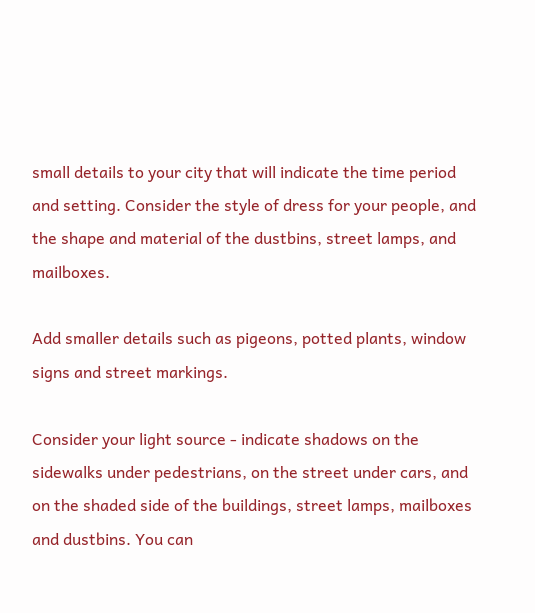small details to your city that will indicate the time period and setting. Consider the style of dress for your people, and the shape and material of the dustbins, street lamps, and mailboxes.

Add smaller details such as pigeons, potted plants, window signs and street markings.

Consider your light source - indicate shadows on the sidewalks under pedestrians, on the street under cars, and on the shaded side of the buildings, street lamps, mailboxes and dustbins. You can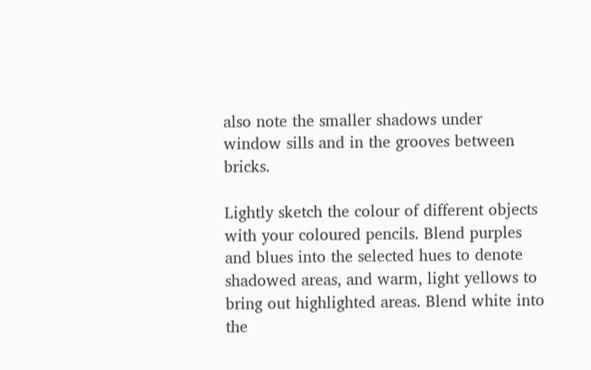also note the smaller shadows under window sills and in the grooves between bricks.

Lightly sketch the colour of different objects with your coloured pencils. Blend purples and blues into the selected hues to denote shadowed areas, and warm, light yellows to bring out highlighted areas. Blend white into the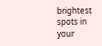brightest spots in your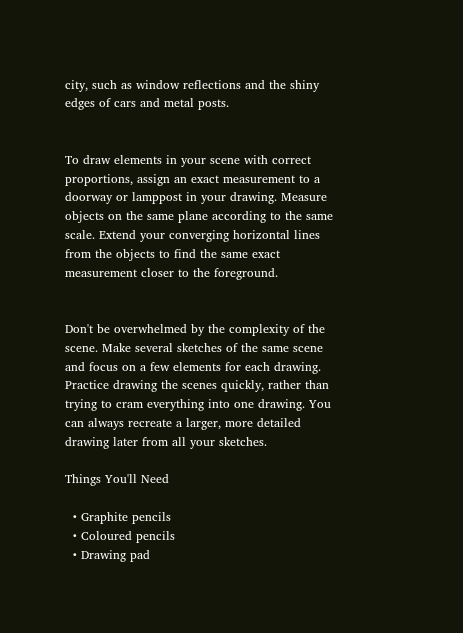city, such as window reflections and the shiny edges of cars and metal posts.


To draw elements in your scene with correct proportions, assign an exact measurement to a doorway or lamppost in your drawing. Measure objects on the same plane according to the same scale. Extend your converging horizontal lines from the objects to find the same exact measurement closer to the foreground.


Don't be overwhelmed by the complexity of the scene. Make several sketches of the same scene and focus on a few elements for each drawing. Practice drawing the scenes quickly, rather than trying to cram everything into one drawing. You can always recreate a larger, more detailed drawing later from all your sketches.

Things You'll Need

  • Graphite pencils
  • Coloured pencils
  • Drawing pad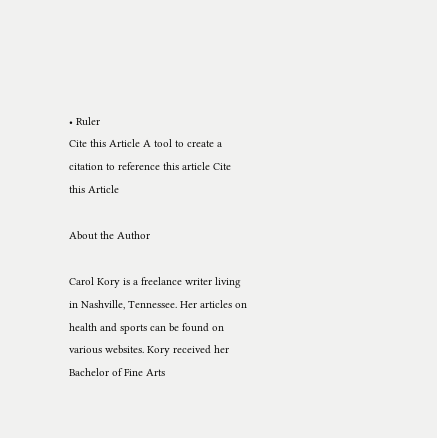• Ruler
Cite this Article A tool to create a citation to reference this article Cite this Article

About the Author

Carol Kory is a freelance writer living in Nashville, Tennessee. Her articles on health and sports can be found on various websites. Kory received her Bachelor of Fine Arts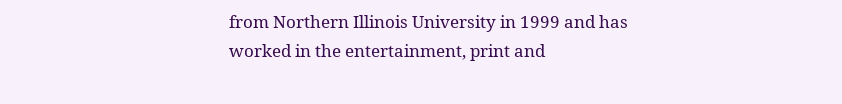from Northern Illinois University in 1999 and has worked in the entertainment, print and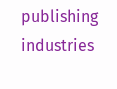publishing industries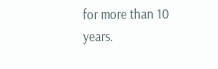for more than 10 years.